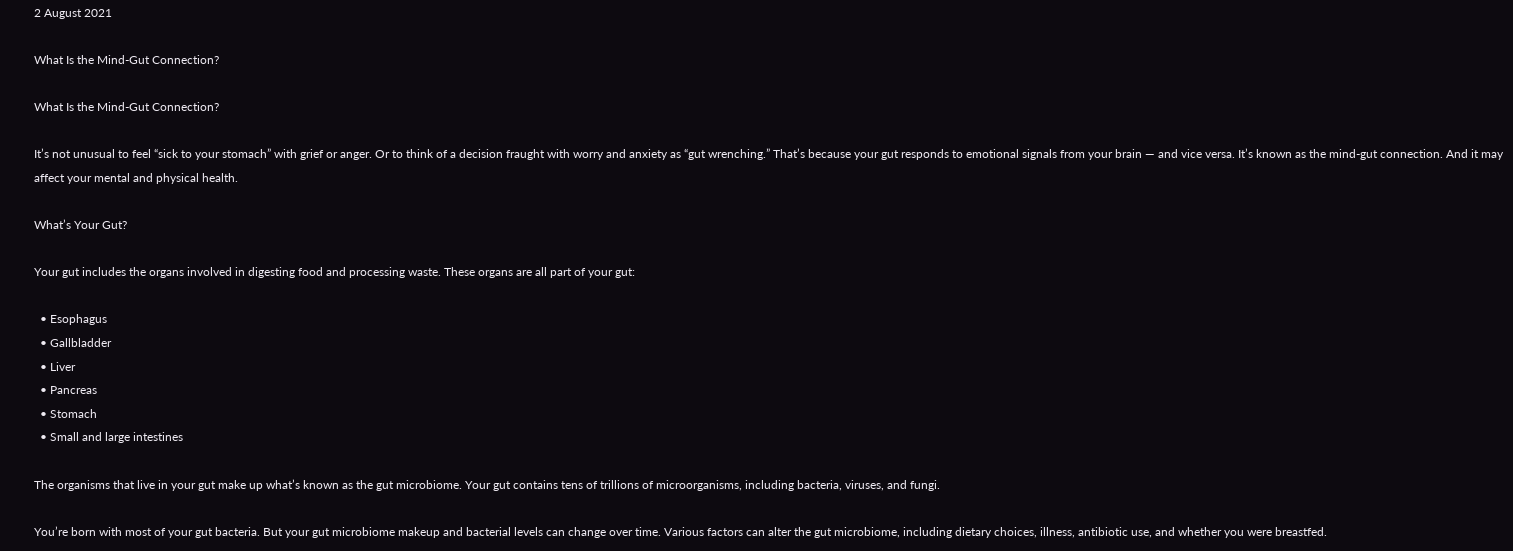2 August 2021

What Is the Mind-Gut Connection?

What Is the Mind-Gut Connection?

It’s not unusual to feel “sick to your stomach” with grief or anger. Or to think of a decision fraught with worry and anxiety as “gut wrenching.” That’s because your gut responds to emotional signals from your brain — and vice versa. It’s known as the mind-gut connection. And it may affect your mental and physical health.

What’s Your Gut?

Your gut includes the organs involved in digesting food and processing waste. These organs are all part of your gut:

  • Esophagus
  • Gallbladder
  • Liver
  • Pancreas
  • Stomach
  • Small and large intestines

The organisms that live in your gut make up what’s known as the gut microbiome. Your gut contains tens of trillions of microorganisms, including bacteria, viruses, and fungi.

You’re born with most of your gut bacteria. But your gut microbiome makeup and bacterial levels can change over time. Various factors can alter the gut microbiome, including dietary choices, illness, antibiotic use, and whether you were breastfed.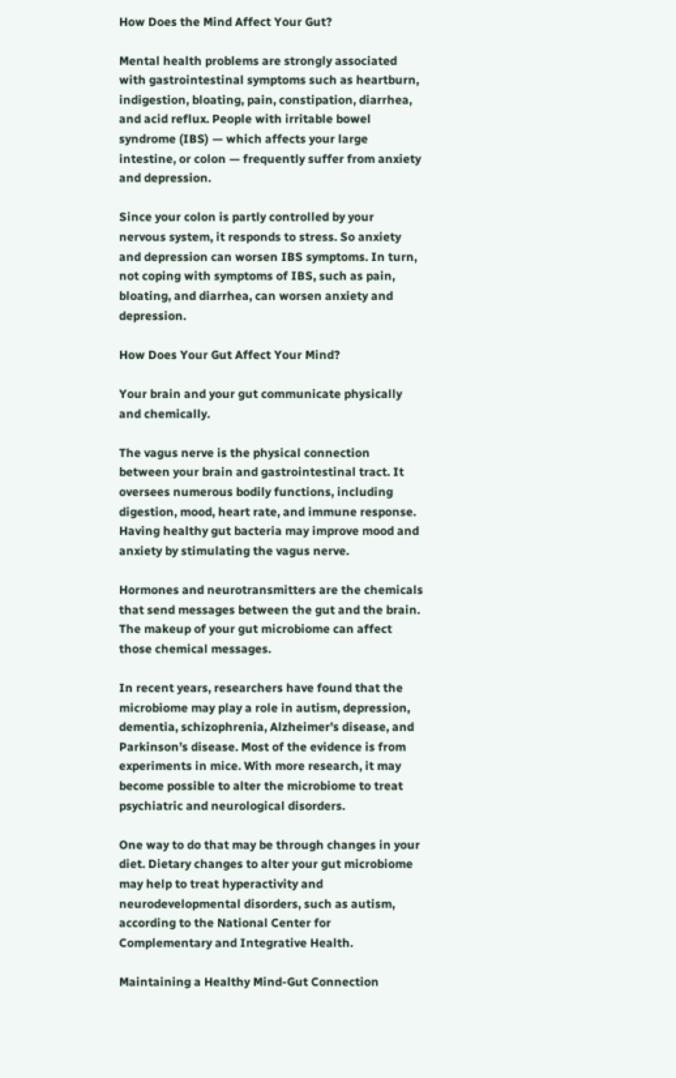How Does the Mind Affect Your Gut?

Mental health problems are strongly associated with gastrointestinal symptoms such as heartburn, indigestion, bloating, pain, constipation, diarrhea, and acid reflux. People with irritable bowel syndrome (IBS) — which affects your large intestine, or colon — frequently suffer from anxiety and depression.

Since your colon is partly controlled by your nervous system, it responds to stress. So anxiety and depression can worsen IBS symptoms. In turn, not coping with symptoms of IBS, such as pain, bloating, and diarrhea, can worsen anxiety and depression.

How Does Your Gut Affect Your Mind?

Your brain and your gut communicate physically and chemically.

The vagus nerve is the physical connection between your brain and gastrointestinal tract. It oversees numerous bodily functions, including digestion, mood, heart rate, and immune response. Having healthy gut bacteria may improve mood and anxiety by stimulating the vagus nerve.

Hormones and neurotransmitters are the chemicals that send messages between the gut and the brain. The makeup of your gut microbiome can affect those chemical messages.

In recent years, researchers have found that the microbiome may play a role in autism, depression, dementia, schizophrenia, Alzheimer’s disease, and Parkinson’s disease. Most of the evidence is from experiments in mice. With more research, it may become possible to alter the microbiome to treat psychiatric and neurological disorders.

One way to do that may be through changes in your diet. Dietary changes to alter your gut microbiome may help to treat hyperactivity and neurodevelopmental disorders, such as autism, according to the National Center for Complementary and Integrative Health.

Maintaining a Healthy Mind-Gut Connection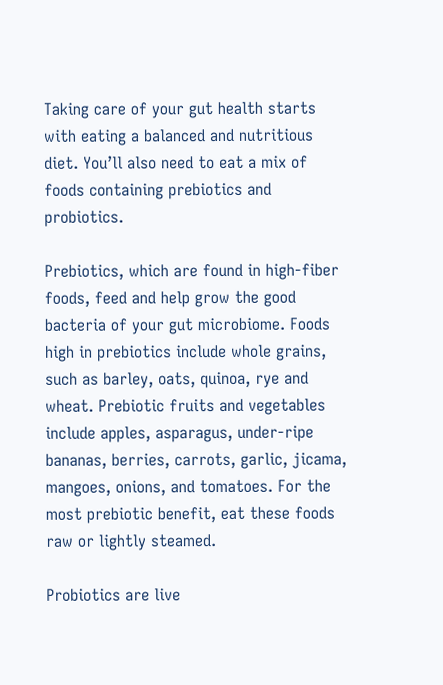Taking care of your gut health starts with eating a balanced and nutritious diet. You’ll also need to eat a mix of foods containing prebiotics and probiotics.

Prebiotics, which are found in high-fiber foods, feed and help grow the good bacteria of your gut microbiome. Foods high in prebiotics include whole grains, such as barley, oats, quinoa, rye and wheat. Prebiotic fruits and vegetables include apples, asparagus, under-ripe bananas, berries, carrots, garlic, jicama, mangoes, onions, and tomatoes. For the most prebiotic benefit, eat these foods raw or lightly steamed.

Probiotics are live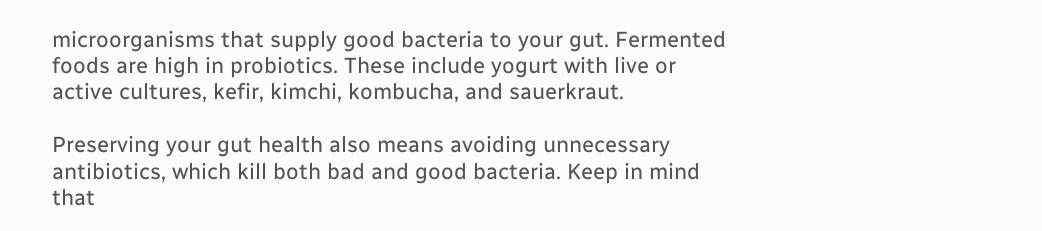microorganisms that supply good bacteria to your gut. Fermented foods are high in probiotics. These include yogurt with live or active cultures, kefir, kimchi, kombucha, and sauerkraut.

Preserving your gut health also means avoiding unnecessary antibiotics, which kill both bad and good bacteria. Keep in mind that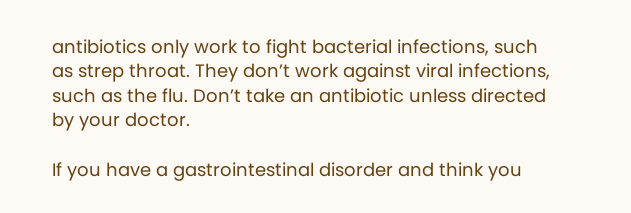antibiotics only work to fight bacterial infections, such as strep throat. They don’t work against viral infections, such as the flu. Don’t take an antibiotic unless directed by your doctor.

If you have a gastrointestinal disorder and think you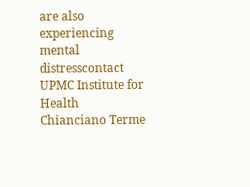are also experiencing mental distresscontact UPMC Institute for Health Chianciano Terme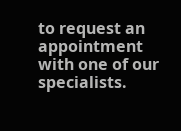to request an appointment with one of our specialists.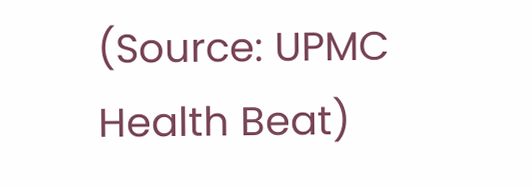(Source: UPMC Health Beat)